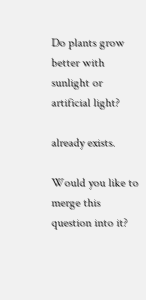Do plants grow better with sunlight or artificial light?

already exists.

Would you like to merge this question into it?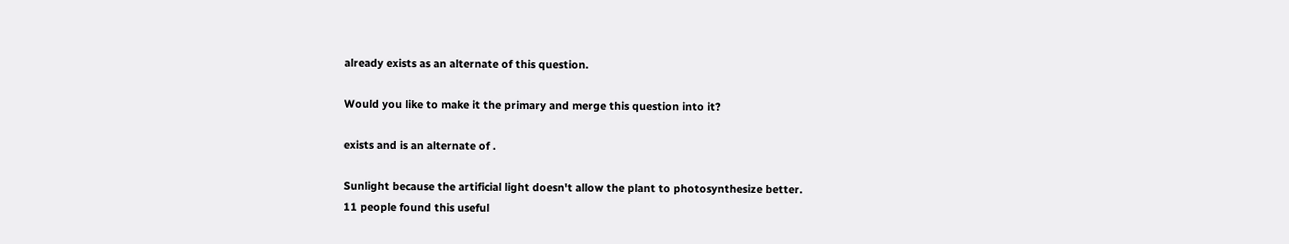already exists as an alternate of this question.

Would you like to make it the primary and merge this question into it?

exists and is an alternate of .

Sunlight because the artificial light doesn't allow the plant to photosynthesize better.
11 people found this useful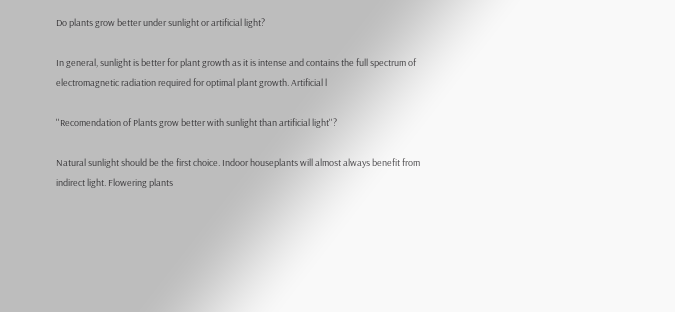Do plants grow better under sunlight or artificial light?

In general, sunlight is better for plant growth as it is intense and contains the full spectrum of electromagnetic radiation required for optimal plant growth. Artificial l

''Recomendation of Plants grow better with sunlight than artificial light''?

Natural sunlight should be the first choice. Indoor houseplants will almost always benefit from indirect light. Flowering plants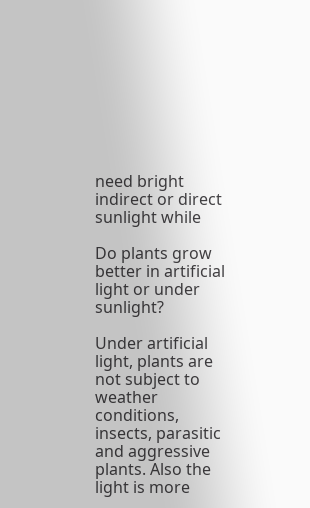need bright indirect or direct sunlight while

Do plants grow better in artificial light or under sunlight?

Under artificial light, plants are not subject to weather conditions, insects, parasitic and aggressive plants. Also the light is more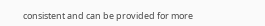consistent and can be provided for more